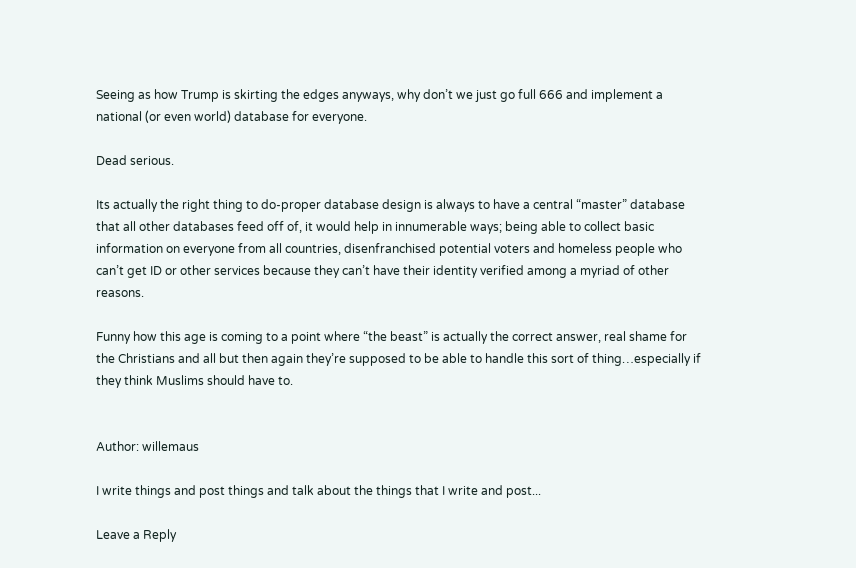Seeing as how Trump is skirting the edges anyways, why don’t we just go full 666 and implement a national (or even world) database for everyone.

Dead serious.

Its actually the right thing to do-proper database design is always to have a central “master” database that all other databases feed off of, it would help in innumerable ways; being able to collect basic information on everyone from all countries, disenfranchised potential voters and homeless people who can’t get ID or other services because they can’t have their identity verified among a myriad of other reasons.

Funny how this age is coming to a point where “the beast” is actually the correct answer, real shame for the Christians and all but then again they’re supposed to be able to handle this sort of thing…especially if they think Muslims should have to.


Author: willemaus

I write things and post things and talk about the things that I write and post...

Leave a Reply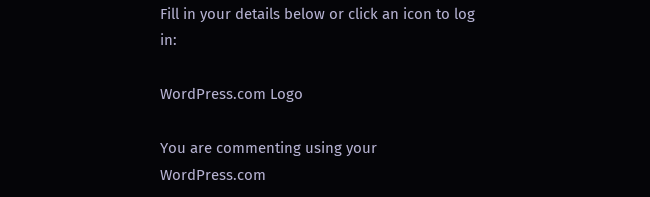Fill in your details below or click an icon to log in:

WordPress.com Logo

You are commenting using your WordPress.com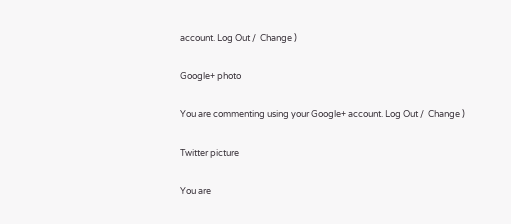account. Log Out /  Change )

Google+ photo

You are commenting using your Google+ account. Log Out /  Change )

Twitter picture

You are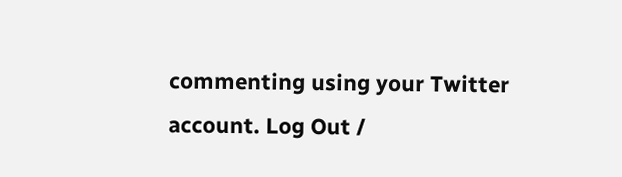commenting using your Twitter account. Log Out /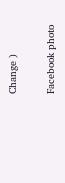Change )

Facebook photo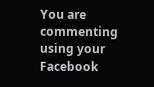You are commenting using your Facebook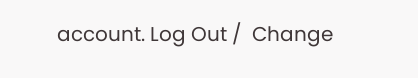account. Log Out /  Change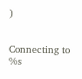)


Connecting to %s